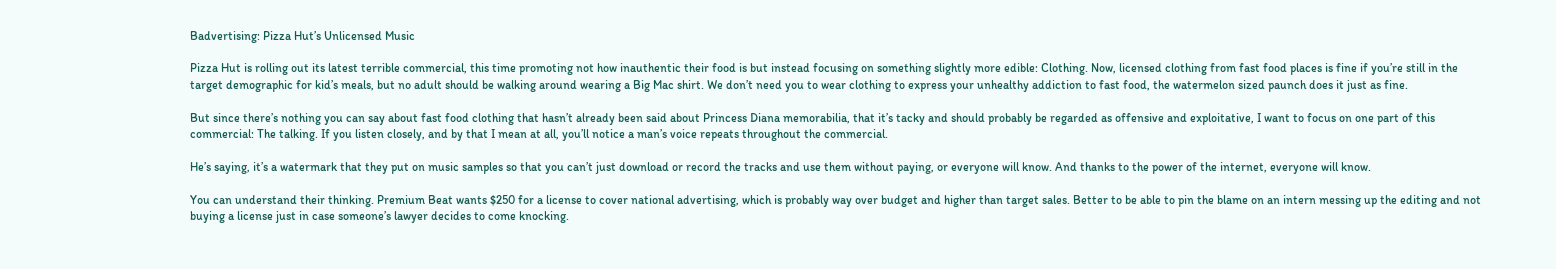Badvertising: Pizza Hut’s Unlicensed Music

Pizza Hut is rolling out its latest terrible commercial, this time promoting not how inauthentic their food is but instead focusing on something slightly more edible: Clothing. Now, licensed clothing from fast food places is fine if you’re still in the target demographic for kid’s meals, but no adult should be walking around wearing a Big Mac shirt. We don’t need you to wear clothing to express your unhealthy addiction to fast food, the watermelon sized paunch does it just as fine.

But since there’s nothing you can say about fast food clothing that hasn’t already been said about Princess Diana memorabilia, that it’s tacky and should probably be regarded as offensive and exploitative, I want to focus on one part of this commercial: The talking. If you listen closely, and by that I mean at all, you’ll notice a man’s voice repeats throughout the commercial.

He’s saying, it’s a watermark that they put on music samples so that you can’t just download or record the tracks and use them without paying, or everyone will know. And thanks to the power of the internet, everyone will know.

You can understand their thinking. Premium Beat wants $250 for a license to cover national advertising, which is probably way over budget and higher than target sales. Better to be able to pin the blame on an intern messing up the editing and not buying a license just in case someone’s lawyer decides to come knocking.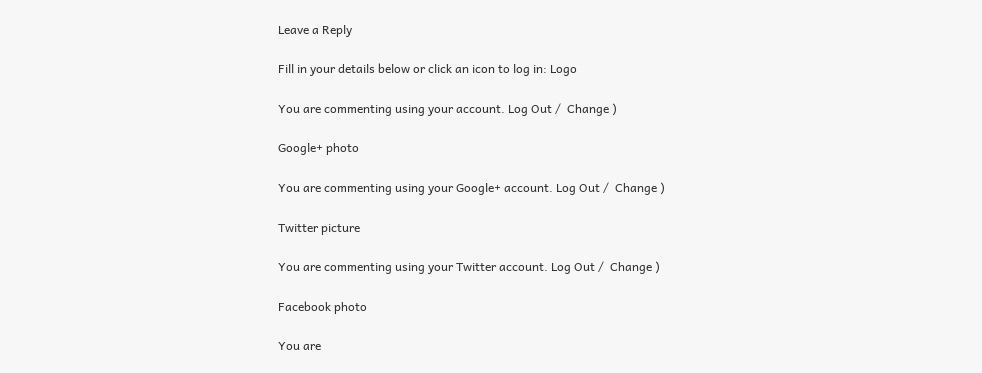Leave a Reply

Fill in your details below or click an icon to log in: Logo

You are commenting using your account. Log Out /  Change )

Google+ photo

You are commenting using your Google+ account. Log Out /  Change )

Twitter picture

You are commenting using your Twitter account. Log Out /  Change )

Facebook photo

You are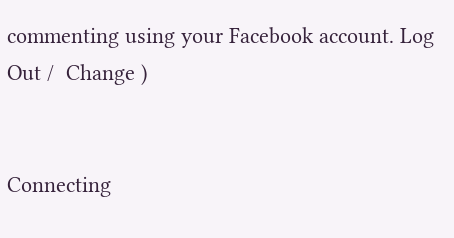commenting using your Facebook account. Log Out /  Change )


Connecting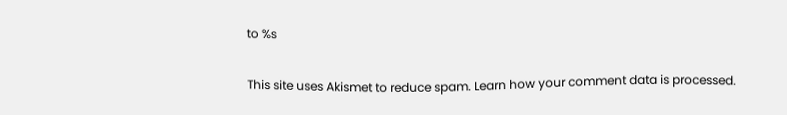to %s

This site uses Akismet to reduce spam. Learn how your comment data is processed.